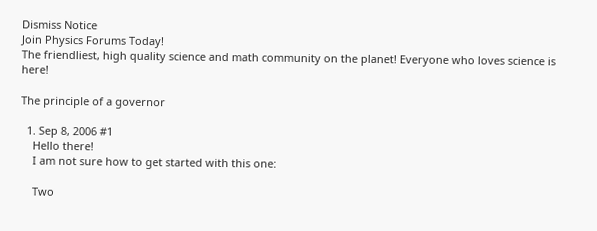Dismiss Notice
Join Physics Forums Today!
The friendliest, high quality science and math community on the planet! Everyone who loves science is here!

The principle of a governor

  1. Sep 8, 2006 #1
    Hello there!
    I am not sure how to get started with this one:

    Two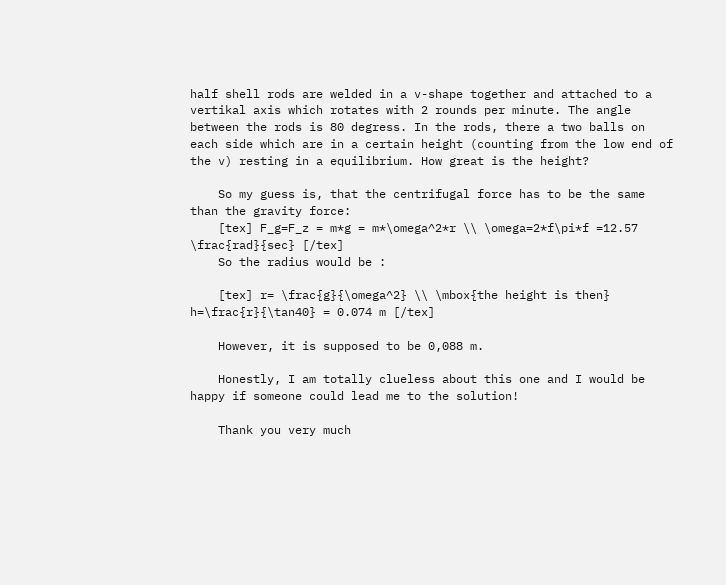half shell rods are welded in a v-shape together and attached to a vertikal axis which rotates with 2 rounds per minute. The angle between the rods is 80 degress. In the rods, there a two balls on each side which are in a certain height (counting from the low end of the v) resting in a equilibrium. How great is the height?

    So my guess is, that the centrifugal force has to be the same than the gravity force:
    [tex] F_g=F_z = m*g = m*\omega^2*r \\ \omega=2*f\pi*f =12.57 \frac{rad}{sec} [/tex]
    So the radius would be :

    [tex] r= \frac{g}{\omega^2} \\ \mbox{the height is then} h=\frac{r}{\tan40} = 0.074 m [/tex]

    However, it is supposed to be 0,088 m.

    Honestly, I am totally clueless about this one and I would be happy if someone could lead me to the solution!

    Thank you very much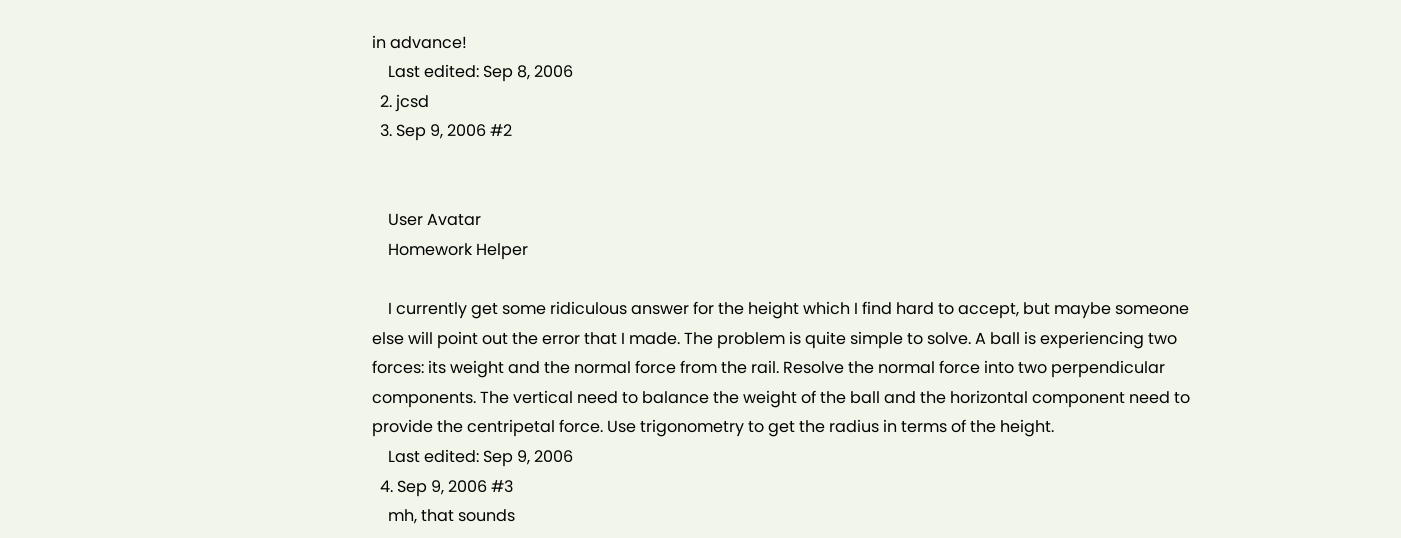in advance!
    Last edited: Sep 8, 2006
  2. jcsd
  3. Sep 9, 2006 #2


    User Avatar
    Homework Helper

    I currently get some ridiculous answer for the height which I find hard to accept, but maybe someone else will point out the error that I made. The problem is quite simple to solve. A ball is experiencing two forces: its weight and the normal force from the rail. Resolve the normal force into two perpendicular components. The vertical need to balance the weight of the ball and the horizontal component need to provide the centripetal force. Use trigonometry to get the radius in terms of the height.
    Last edited: Sep 9, 2006
  4. Sep 9, 2006 #3
    mh, that sounds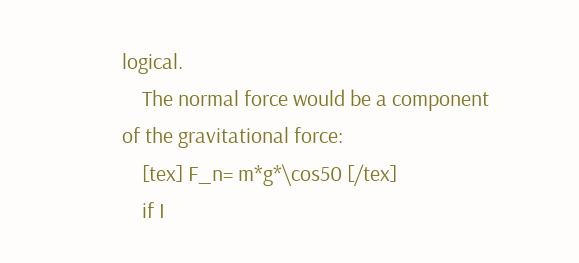logical.
    The normal force would be a component of the gravitational force:
    [tex] F_n= m*g*\cos50 [/tex]
    if I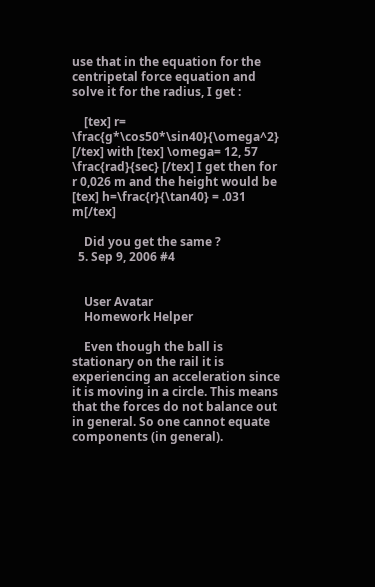use that in the equation for the centripetal force equation and solve it for the radius, I get :

    [tex] r= \frac{g*\cos50*\sin40}{\omega^2} [/tex] with [tex] \omega= 12, 57 \frac{rad}{sec} [/tex] I get then for r 0,026 m and the height would be [tex] h=\frac{r}{\tan40} = .031 m[/tex]

    Did you get the same ?
  5. Sep 9, 2006 #4


    User Avatar
    Homework Helper

    Even though the ball is stationary on the rail it is experiencing an acceleration since it is moving in a circle. This means that the forces do not balance out in general. So one cannot equate components (in general).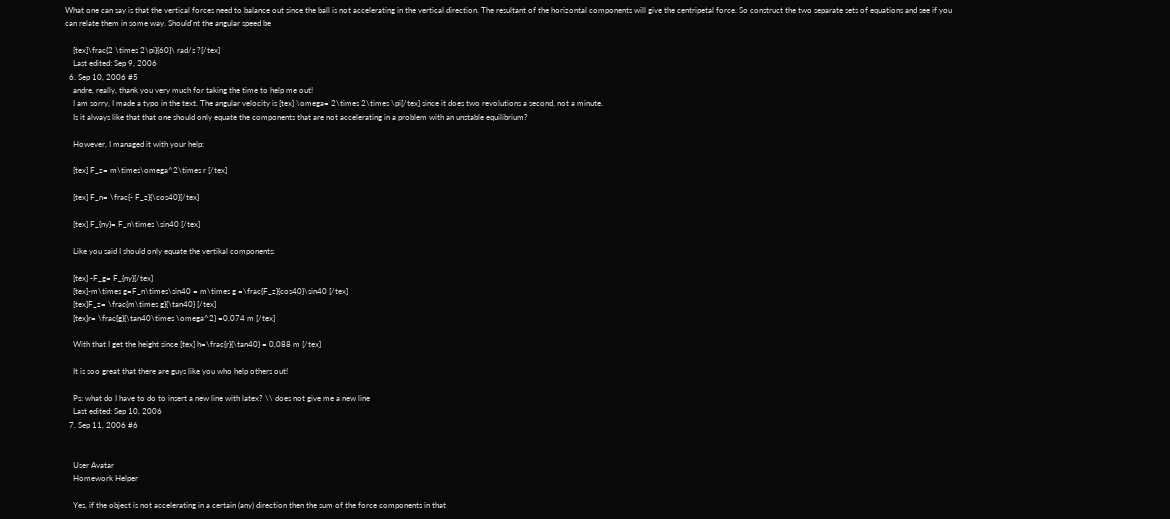What one can say is that the vertical forces need to balance out since the ball is not accelerating in the vertical direction. The resultant of the horizontal components will give the centripetal force. So construct the two separate sets of equations and see if you can relate them in some way. Should'nt the angular speed be

    [tex]\frac{2 \times 2\pi}{60}\ rad/s ?[/tex]
    Last edited: Sep 9, 2006
  6. Sep 10, 2006 #5
    andre, really, thank you very much for taking the time to help me out!
    I am sorry, I made a typo in the text. The angular velocity is [tex] \omega= 2\times 2\times \pi[/tex] since it does two revolutions a second, not a minute.
    Is it always like that that one should only equate the components that are not accelerating in a problem with an unstable equilibrium?

    However, I managed it with your help:

    [tex] F_z= m\times\omega^2\times r [/tex]

    [tex] F_n= \frac{- F_z}{\cos40}[/tex]

    [tex] F_{ny}= F_n\times \sin40 [/tex]

    Like you said I should only equate the vertikal components:

    [tex] -F_g= F_{ny}[/tex]
    [tex]-m\times g=F_n\times\sin40 = m\times g =\frac{F_z}{cos40}\sin40 [/tex]
    [tex]F_z= \frac{m\times g}{\tan40} [/tex]
    [tex]r= \frac{g}{\tan40\times \omega^2} =0,074 m [/tex]

    With that I get the height since [tex] h=\frac{r}{\tan40} = 0,088 m [/tex]

    It is soo great that there are guys like you who help others out!

    Ps: what do I have to do to insert a new line with latex? \\ does not give me a new line
    Last edited: Sep 10, 2006
  7. Sep 11, 2006 #6


    User Avatar
    Homework Helper

    Yes, if the object is not accelerating in a certain (any) direction then the sum of the force components in that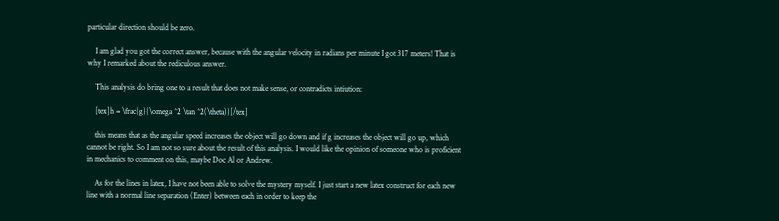particular direction should be zero.

    I am glad you got the correct answer, because with the angular velocity in radians per minute I got 317 meters! That is why I remarked about the rediculous answer.

    This analysis do bring one to a result that does not make sense, or contradicts intiution:

    [tex]h = \frac{g}{\omega ^2 \tan ^2(\theta)}[/tex]

    this means that as the angular speed increases the object will go down and if g increases the object will go up, which cannot be right. So I am not so sure about the result of this analysis. I would like the opinion of someone who is proficient in mechanics to comment on this, maybe Doc Al or Andrew.

    As for the lines in latex, I have not been able to solve the mystery myself. I just start a new latex construct for each new line with a normal line separation (Enter) between each in order to keep the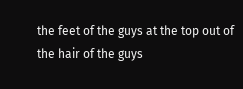the feet of the guys at the top out of the hair of the guys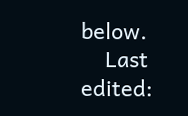below.
    Last edited: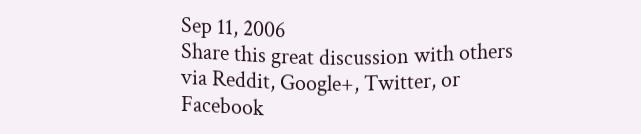Sep 11, 2006
Share this great discussion with others via Reddit, Google+, Twitter, or Facebook